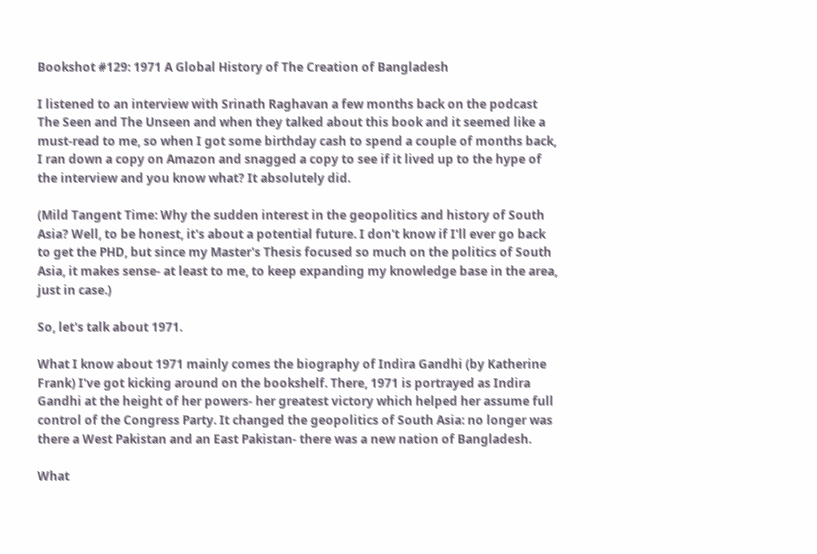Bookshot #129: 1971 A Global History of The Creation of Bangladesh

I listened to an interview with Srinath Raghavan a few months back on the podcast The Seen and The Unseen and when they talked about this book and it seemed like a must-read to me, so when I got some birthday cash to spend a couple of months back, I ran down a copy on Amazon and snagged a copy to see if it lived up to the hype of the interview and you know what? It absolutely did.

(Mild Tangent Time: Why the sudden interest in the geopolitics and history of South Asia? Well, to be honest, it's about a potential future. I don't know if I'll ever go back to get the PHD, but since my Master's Thesis focused so much on the politics of South Asia, it makes sense- at least to me, to keep expanding my knowledge base in the area, just in case.)

So, let's talk about 1971.

What I know about 1971 mainly comes the biography of Indira Gandhi (by Katherine Frank) I've got kicking around on the bookshelf. There, 1971 is portrayed as Indira Gandhi at the height of her powers- her greatest victory which helped her assume full control of the Congress Party. It changed the geopolitics of South Asia: no longer was there a West Pakistan and an East Pakistan- there was a new nation of Bangladesh.

What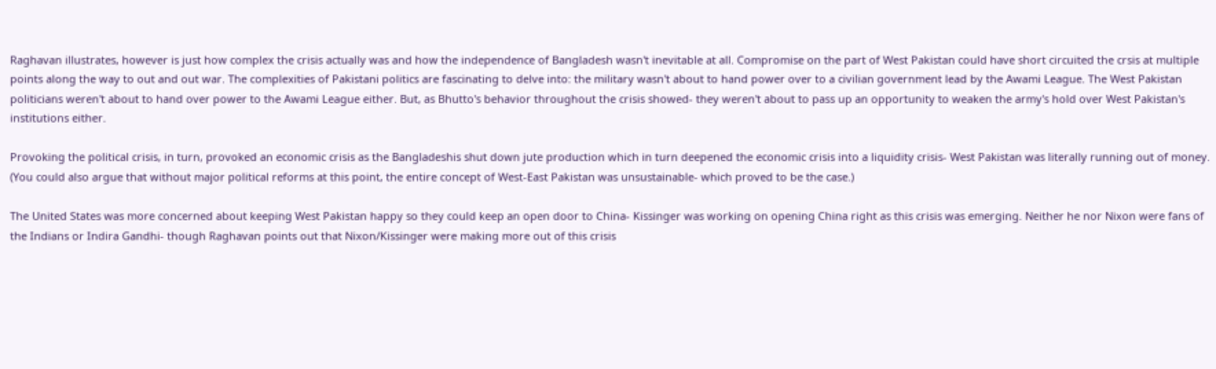Raghavan illustrates, however is just how complex the crisis actually was and how the independence of Bangladesh wasn't inevitable at all. Compromise on the part of West Pakistan could have short circuited the crsis at multiple points along the way to out and out war. The complexities of Pakistani politics are fascinating to delve into: the military wasn't about to hand power over to a civilian government lead by the Awami League. The West Pakistan politicians weren't about to hand over power to the Awami League either. But, as Bhutto's behavior throughout the crisis showed- they weren't about to pass up an opportunity to weaken the army's hold over West Pakistan's institutions either.

Provoking the political crisis, in turn, provoked an economic crisis as the Bangladeshis shut down jute production which in turn deepened the economic crisis into a liquidity crisis- West Pakistan was literally running out of money. (You could also argue that without major political reforms at this point, the entire concept of West-East Pakistan was unsustainable- which proved to be the case.)

The United States was more concerned about keeping West Pakistan happy so they could keep an open door to China- Kissinger was working on opening China right as this crisis was emerging. Neither he nor Nixon were fans of the Indians or Indira Gandhi- though Raghavan points out that Nixon/Kissinger were making more out of this crisis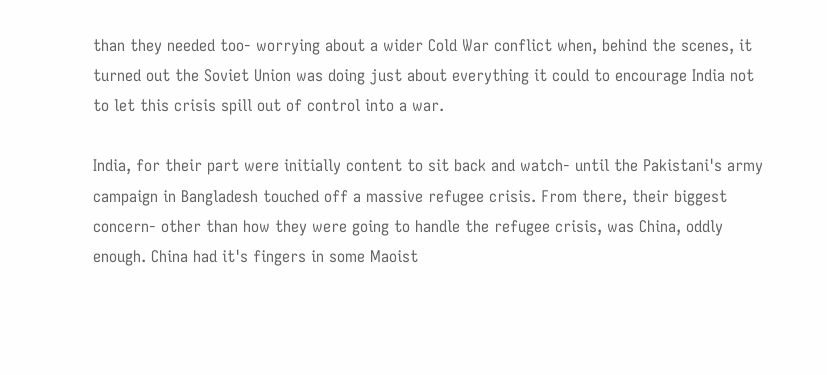than they needed too- worrying about a wider Cold War conflict when, behind the scenes, it turned out the Soviet Union was doing just about everything it could to encourage India not to let this crisis spill out of control into a war.

India, for their part were initially content to sit back and watch- until the Pakistani's army campaign in Bangladesh touched off a massive refugee crisis. From there, their biggest concern- other than how they were going to handle the refugee crisis, was China, oddly enough. China had it's fingers in some Maoist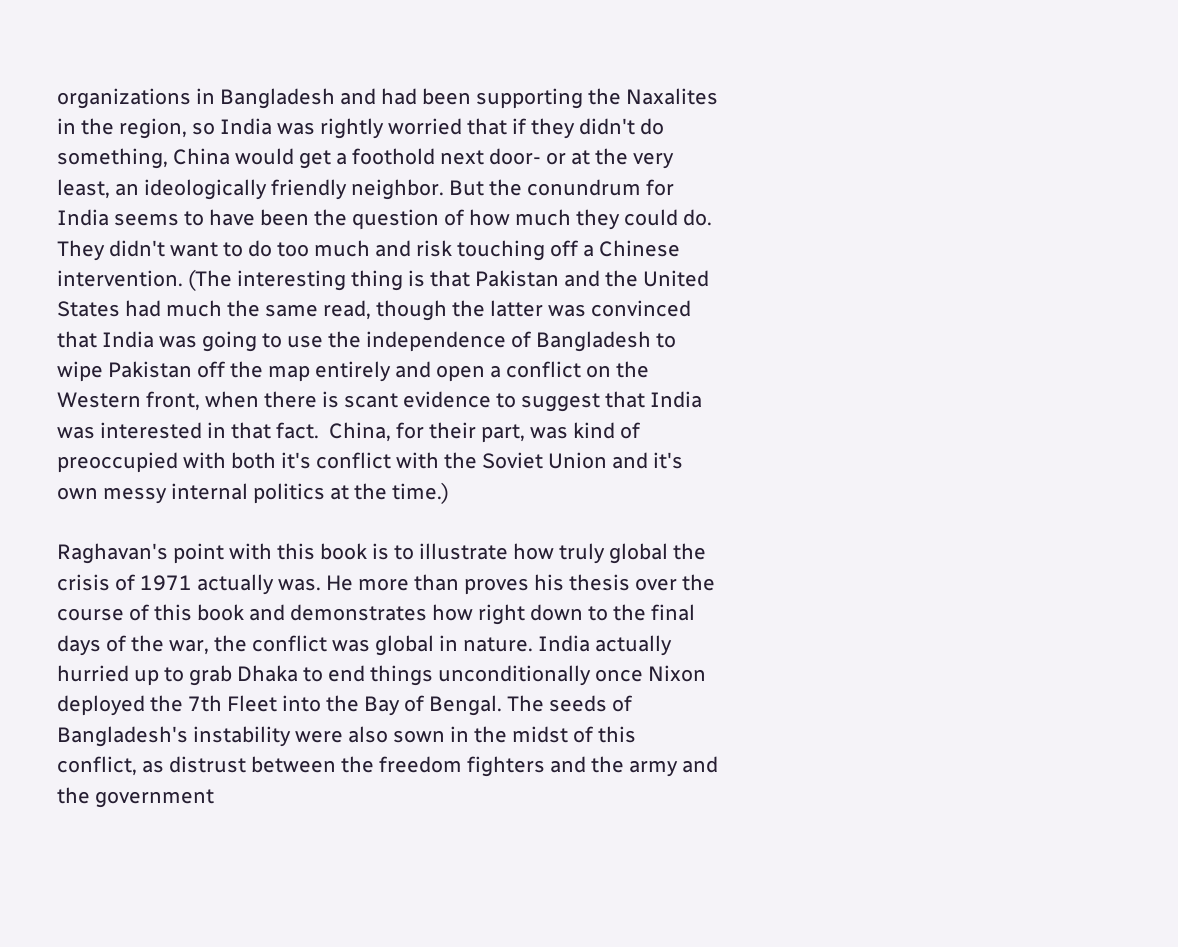organizations in Bangladesh and had been supporting the Naxalites in the region, so India was rightly worried that if they didn't do something, China would get a foothold next door- or at the very least, an ideologically friendly neighbor. But the conundrum for India seems to have been the question of how much they could do. They didn't want to do too much and risk touching off a Chinese intervention. (The interesting thing is that Pakistan and the United States had much the same read, though the latter was convinced that India was going to use the independence of Bangladesh to wipe Pakistan off the map entirely and open a conflict on the Western front, when there is scant evidence to suggest that India was interested in that fact.  China, for their part, was kind of preoccupied with both it's conflict with the Soviet Union and it's own messy internal politics at the time.)

Raghavan's point with this book is to illustrate how truly global the crisis of 1971 actually was. He more than proves his thesis over the course of this book and demonstrates how right down to the final days of the war, the conflict was global in nature. India actually hurried up to grab Dhaka to end things unconditionally once Nixon deployed the 7th Fleet into the Bay of Bengal. The seeds of Bangladesh's instability were also sown in the midst of this conflict, as distrust between the freedom fighters and the army and the government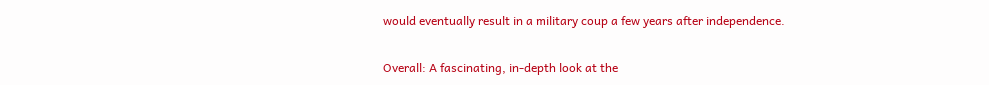would eventually result in a military coup a few years after independence.

Overall: A fascinating, in-depth look at the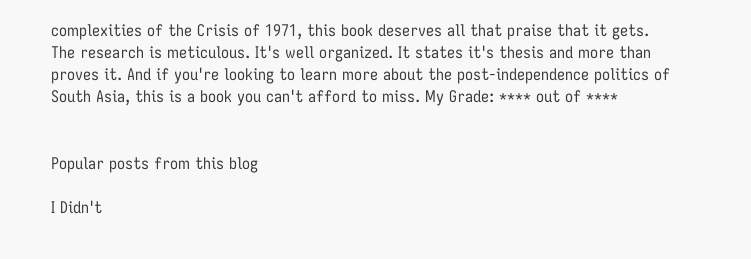complexities of the Crisis of 1971, this book deserves all that praise that it gets. The research is meticulous. It's well organized. It states it's thesis and more than proves it. And if you're looking to learn more about the post-independence politics of South Asia, this is a book you can't afford to miss. My Grade: **** out of ****


Popular posts from this blog

I Didn't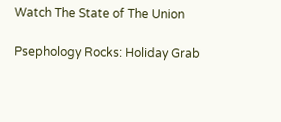Watch The State of The Union

Psephology Rocks: Holiday Grab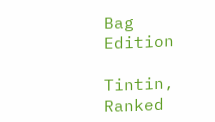Bag Edition

Tintin, Ranked